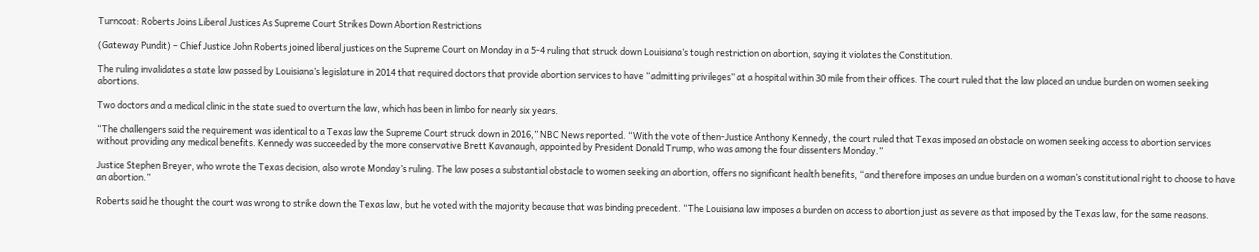Turncoat: Roberts Joins Liberal Justices As Supreme Court Strikes Down Abortion Restrictions

(Gateway Pundit) – Chief Justice John Roberts joined liberal justices on the Supreme Court on Monday in a 5-4 ruling that struck down Louisiana’s tough restriction on abortion, saying it violates the Constitution.

The ruling invalidates a state law passed by Louisiana’s legislature in 2014 that required doctors that provide abortion services to have “admitting privileges” at a hospital within 30 mile from their offices. The court ruled that the law placed an undue burden on women seeking abortions.

Two doctors and a medical clinic in the state sued to overturn the law, which has been in limbo for nearly six years.

“The challengers said the requirement was identical to a Texas law the Supreme Court struck down in 2016,” NBC News reported. “With the vote of then-Justice Anthony Kennedy, the court ruled that Texas imposed an obstacle on women seeking access to abortion services without providing any medical benefits. Kennedy was succeeded by the more conservative Brett Kavanaugh, appointed by President Donald Trump, who was among the four dissenters Monday.”

Justice Stephen Breyer, who wrote the Texas decision, also wrote Monday’s ruling. The law poses a substantial obstacle to women seeking an abortion, offers no significant health benefits, “and therefore imposes an undue burden on a woman’s constitutional right to choose to have an abortion.”

Roberts said he thought the court was wrong to strike down the Texas law, but he voted with the majority because that was binding precedent. “The Louisiana law imposes a burden on access to abortion just as severe as that imposed by the Texas law, for the same reasons.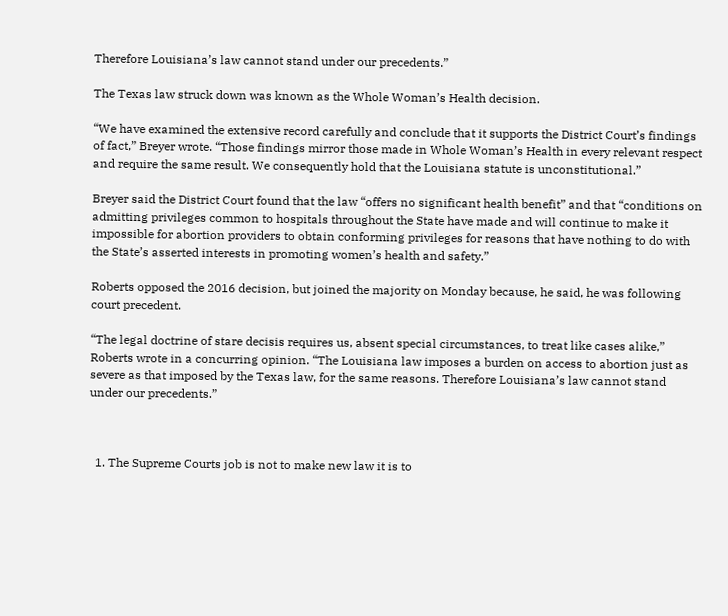Therefore Louisiana’s law cannot stand under our precedents.”

The Texas law struck down was known as the Whole Woman’s Health decision.

“We have examined the extensive record carefully and conclude that it supports the District Court’s findings of fact,” Breyer wrote. “Those findings mirror those made in Whole Woman’s Health in every relevant respect and require the same result. We consequently hold that the Louisiana statute is unconstitutional.”

Breyer said the District Court found that the law “offers no significant health benefit” and that “conditions on admitting privileges common to hospitals throughout the State have made and will continue to make it impossible for abortion providers to obtain conforming privileges for reasons that have nothing to do with the State’s asserted interests in promoting women’s health and safety.”

Roberts opposed the 2016 decision, but joined the majority on Monday because, he said, he was following court precedent.

“The legal doctrine of stare decisis requires us, absent special circumstances, to treat like cases alike,” Roberts wrote in a concurring opinion. “The Louisiana law imposes a burden on access to abortion just as severe as that imposed by the Texas law, for the same reasons. Therefore Louisiana’s law cannot stand under our precedents.”



  1. The Supreme Courts job is not to make new law it is to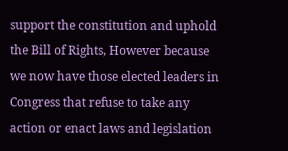support the constitution and uphold the Bill of Rights, However because we now have those elected leaders in Congress that refuse to take any action or enact laws and legislation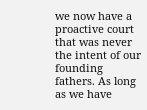we now have a proactive court that was never the intent of our founding fathers. As long as we have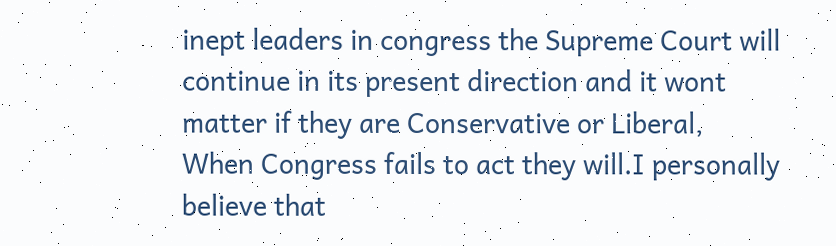inept leaders in congress the Supreme Court will continue in its present direction and it wont matter if they are Conservative or Liberal, When Congress fails to act they will.I personally believe that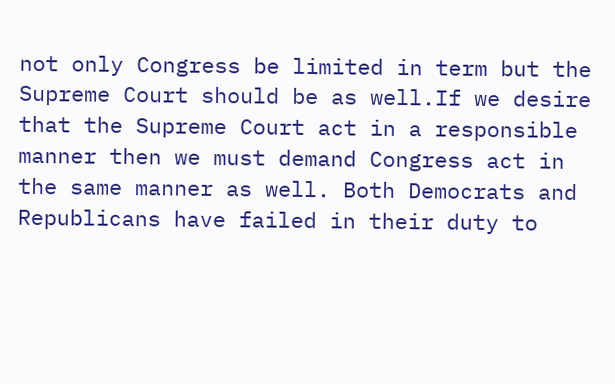not only Congress be limited in term but the Supreme Court should be as well.If we desire that the Supreme Court act in a responsible manner then we must demand Congress act in the same manner as well. Both Democrats and Republicans have failed in their duty to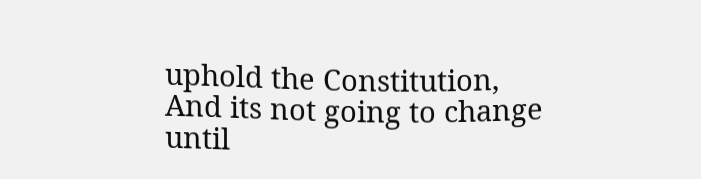uphold the Constitution, And its not going to change until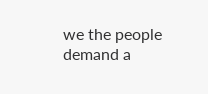we the people demand a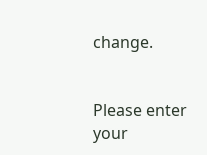change.


Please enter your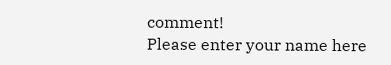comment!
Please enter your name here